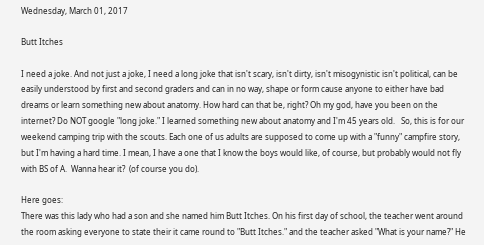Wednesday, March 01, 2017

Butt Itches

I need a joke. And not just a joke, I need a long joke that isn't scary, isn't dirty, isn't misogynistic isn't political, can be easily understood by first and second graders and can in no way, shape or form cause anyone to either have bad dreams or learn something new about anatomy. How hard can that be, right? Oh my god, have you been on the internet? Do NOT google "long joke." I learned something new about anatomy and I'm 45 years old.   So, this is for our weekend camping trip with the scouts. Each one of us adults are supposed to come up with a "funny" campfire story, but I'm having a hard time. I mean, I have a one that I know the boys would like, of course, but probably would not fly with BS of A.  Wanna hear it?  (of course you do).

Here goes:
There was this lady who had a son and she named him Butt Itches. On his first day of school, the teacher went around the room asking everyone to state their it came round to "Butt Itches." and the teacher asked "What is your name?" He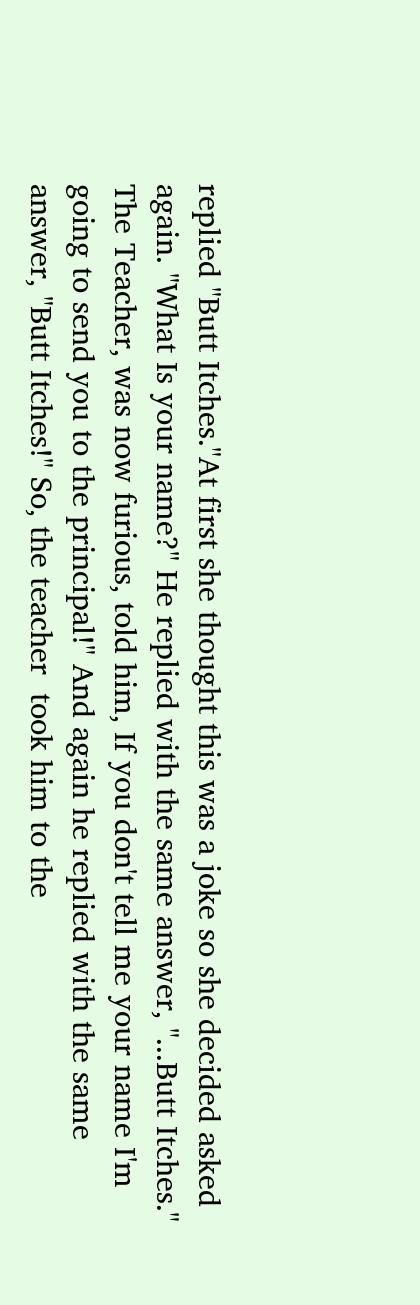replied "Butt Itches."At first she thought this was a joke so she decided asked again. "What Is your name?" He replied with the same answer, "...Butt Itches."  The Teacher, was now furious, told him, If you don't tell me your name I'm going to send you to the principal!" And again he replied with the same answer, "Butt Itches!" So, the teacher  took him to the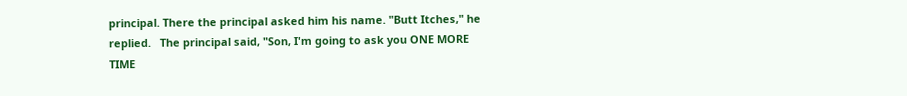principal. There the principal asked him his name. "Butt Itches," he replied.   The principal said, "Son, I'm going to ask you ONE MORE TIME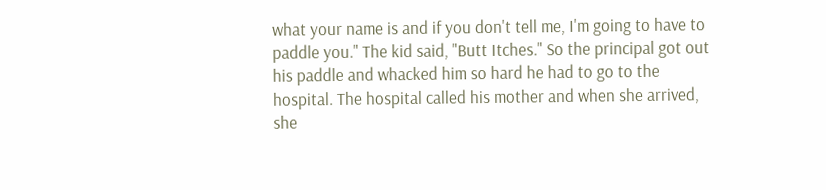what your name is and if you don't tell me, I'm going to have to paddle you." The kid said, "Butt Itches." So the principal got out his paddle and whacked him so hard he had to go to the hospital. The hospital called his mother and when she arrived, she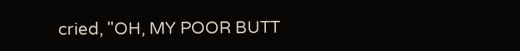cried, "OH, MY POOR BUTT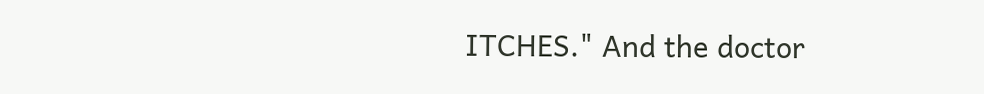ITCHES." And the doctor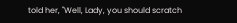told her, "Well, Lady, you should scratch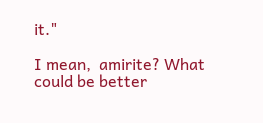it."

I mean,  amirite? What could be better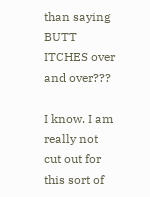than saying BUTT ITCHES over and over???

I know. I am really not cut out for this sort of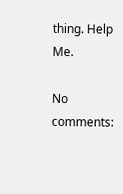thing. Help Me.

No comments: